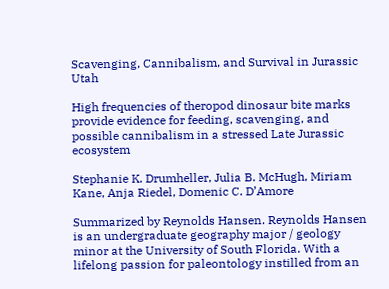Scavenging, Cannibalism, and Survival in Jurassic Utah

High frequencies of theropod dinosaur bite marks provide evidence for feeding, scavenging, and possible cannibalism in a stressed Late Jurassic ecosystem

Stephanie K. Drumheller, Julia B. McHugh, Miriam Kane, Anja Riedel, Domenic C. D’Amore

Summarized by Reynolds Hansen. Reynolds Hansen is an undergraduate geography major / geology minor at the University of South Florida. With a lifelong passion for paleontology instilled from an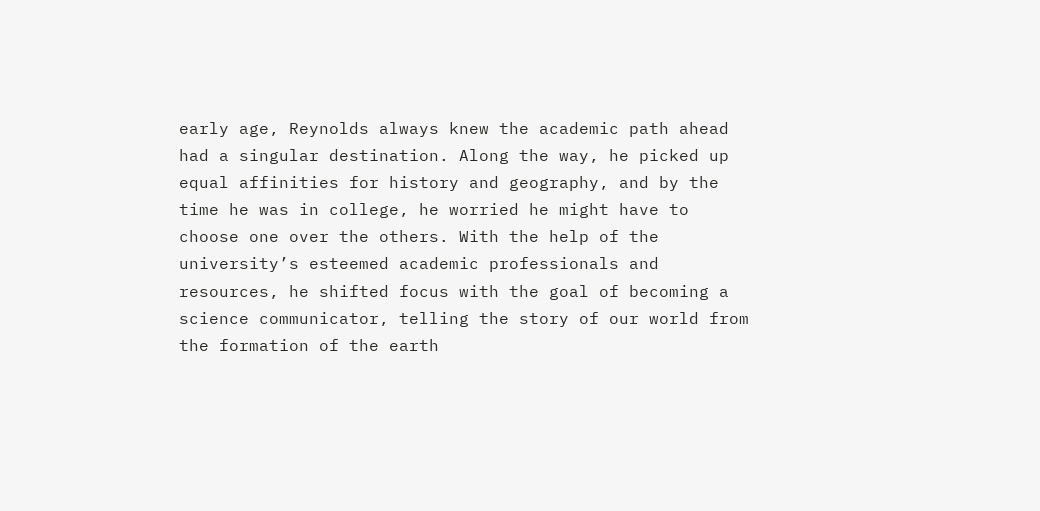early age, Reynolds always knew the academic path ahead had a singular destination. Along the way, he picked up equal affinities for history and geography, and by the time he was in college, he worried he might have to choose one over the others. With the help of the university’s esteemed academic professionals and resources, he shifted focus with the goal of becoming a science communicator, telling the story of our world from the formation of the earth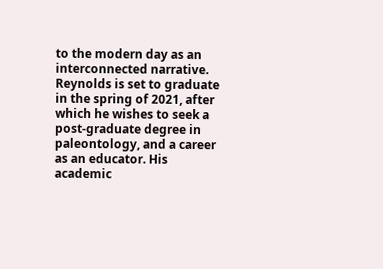to the modern day as an interconnected narrative. Reynolds is set to graduate in the spring of 2021, after which he wishes to seek a post-graduate degree in paleontology, and a career as an educator. His academic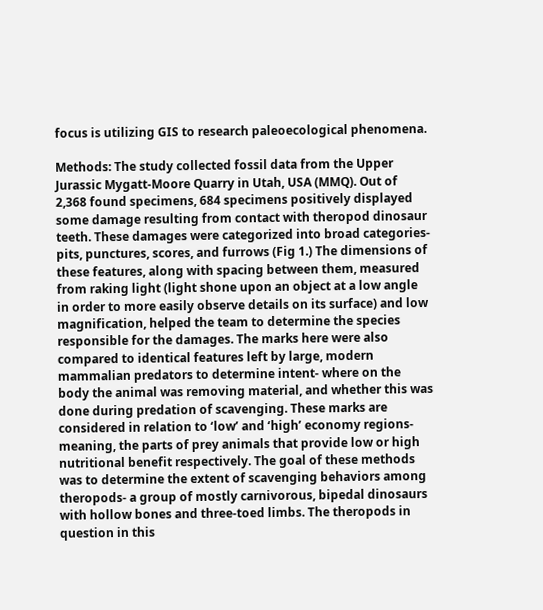focus is utilizing GIS to research paleoecological phenomena.

Methods: The study collected fossil data from the Upper Jurassic Mygatt-Moore Quarry in Utah, USA (MMQ). Out of 2,368 found specimens, 684 specimens positively displayed some damage resulting from contact with theropod dinosaur teeth. These damages were categorized into broad categories- pits, punctures, scores, and furrows (Fig 1.) The dimensions of these features, along with spacing between them, measured from raking light (light shone upon an object at a low angle in order to more easily observe details on its surface) and low magnification, helped the team to determine the species responsible for the damages. The marks here were also compared to identical features left by large, modern mammalian predators to determine intent- where on the body the animal was removing material, and whether this was done during predation of scavenging. These marks are considered in relation to ‘low’ and ‘high’ economy regions- meaning, the parts of prey animals that provide low or high nutritional benefit respectively. The goal of these methods was to determine the extent of scavenging behaviors among theropods- a group of mostly carnivorous, bipedal dinosaurs with hollow bones and three-toed limbs. The theropods in question in this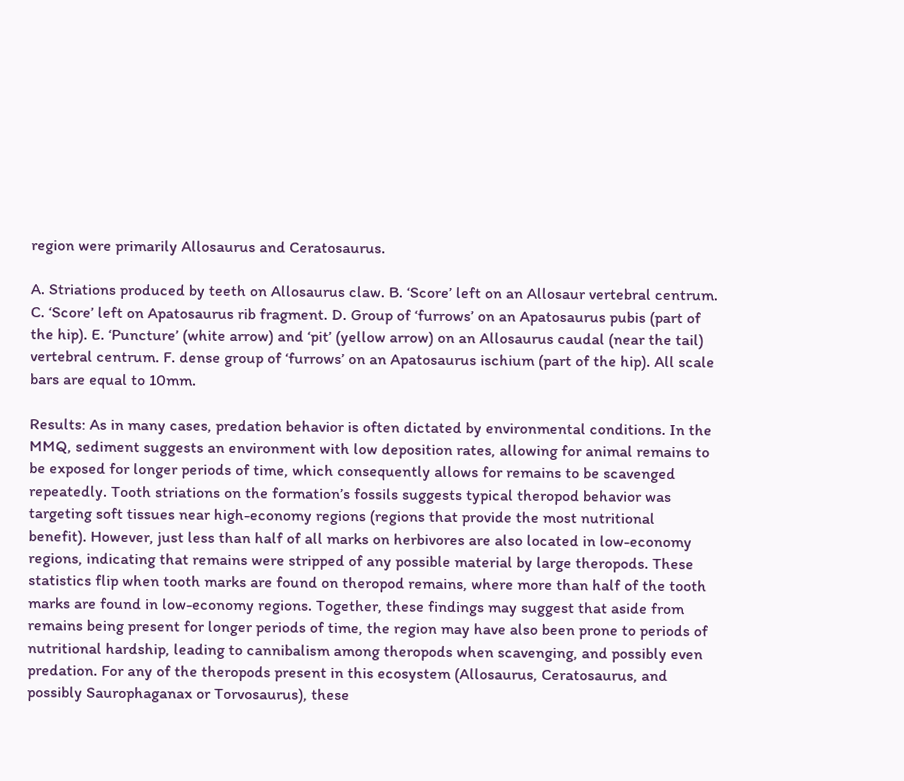region were primarily Allosaurus and Ceratosaurus.

A. Striations produced by teeth on Allosaurus claw. B. ‘Score’ left on an Allosaur vertebral centrum. C. ‘Score’ left on Apatosaurus rib fragment. D. Group of ‘furrows’ on an Apatosaurus pubis (part of the hip). E. ‘Puncture’ (white arrow) and ‘pit’ (yellow arrow) on an Allosaurus caudal (near the tail) vertebral centrum. F. dense group of ‘furrows’ on an Apatosaurus ischium (part of the hip). All scale bars are equal to 10mm.

Results: As in many cases, predation behavior is often dictated by environmental conditions. In the MMQ, sediment suggests an environment with low deposition rates, allowing for animal remains to be exposed for longer periods of time, which consequently allows for remains to be scavenged repeatedly. Tooth striations on the formation’s fossils suggests typical theropod behavior was targeting soft tissues near high-economy regions (regions that provide the most nutritional benefit). However, just less than half of all marks on herbivores are also located in low-economy regions, indicating that remains were stripped of any possible material by large theropods. These statistics flip when tooth marks are found on theropod remains, where more than half of the tooth marks are found in low-economy regions. Together, these findings may suggest that aside from remains being present for longer periods of time, the region may have also been prone to periods of nutritional hardship, leading to cannibalism among theropods when scavenging, and possibly even predation. For any of the theropods present in this ecosystem (Allosaurus, Ceratosaurus, and possibly Saurophaganax or Torvosaurus), these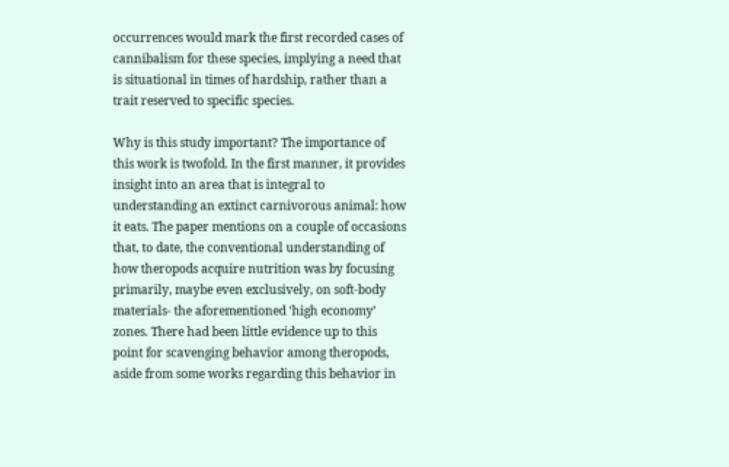occurrences would mark the first recorded cases of cannibalism for these species, implying a need that is situational in times of hardship, rather than a trait reserved to specific species.

Why is this study important? The importance of this work is twofold. In the first manner, it provides insight into an area that is integral to understanding an extinct carnivorous animal: how it eats. The paper mentions on a couple of occasions that, to date, the conventional understanding of how theropods acquire nutrition was by focusing primarily, maybe even exclusively, on soft-body materials- the aforementioned ‘high economy’ zones. There had been little evidence up to this point for scavenging behavior among theropods, aside from some works regarding this behavior in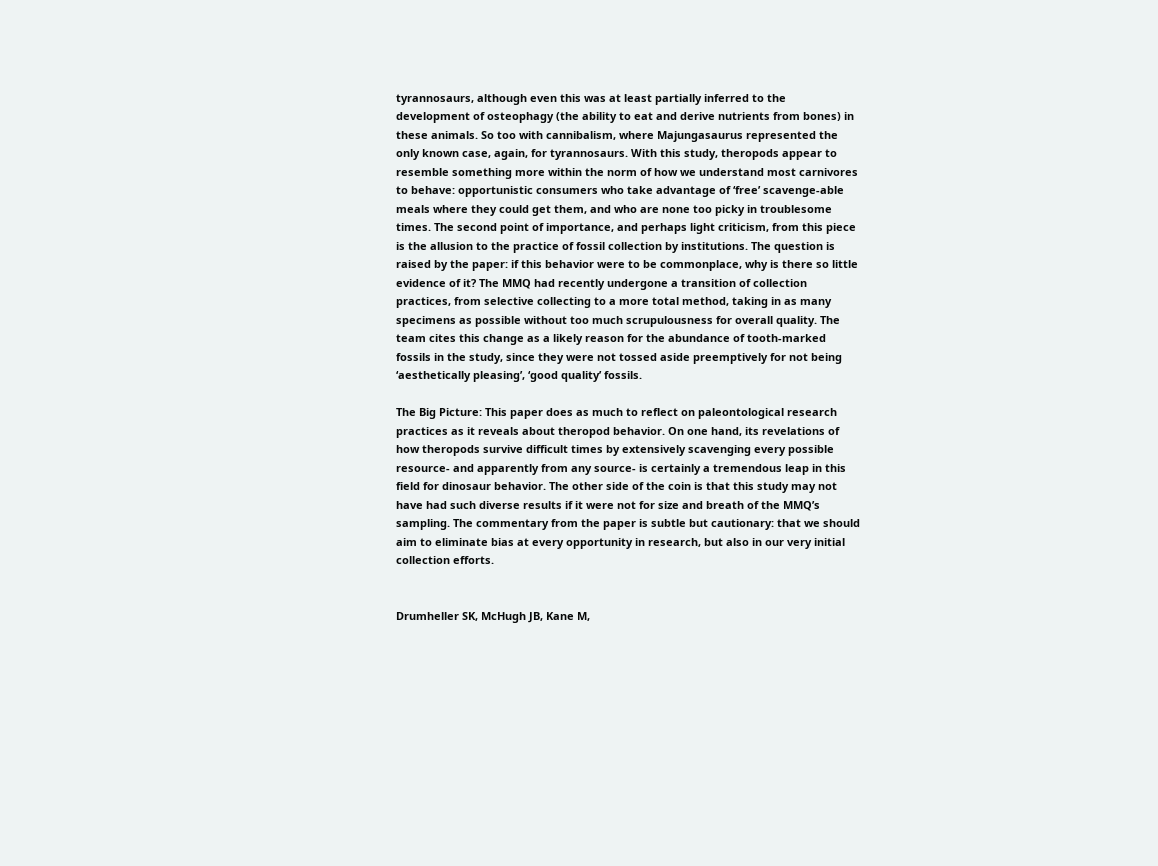tyrannosaurs, although even this was at least partially inferred to the development of osteophagy (the ability to eat and derive nutrients from bones) in these animals. So too with cannibalism, where Majungasaurus represented the only known case, again, for tyrannosaurs. With this study, theropods appear to resemble something more within the norm of how we understand most carnivores to behave: opportunistic consumers who take advantage of ‘free’ scavenge-able meals where they could get them, and who are none too picky in troublesome times. The second point of importance, and perhaps light criticism, from this piece is the allusion to the practice of fossil collection by institutions. The question is raised by the paper: if this behavior were to be commonplace, why is there so little evidence of it? The MMQ had recently undergone a transition of collection practices, from selective collecting to a more total method, taking in as many specimens as possible without too much scrupulousness for overall quality. The team cites this change as a likely reason for the abundance of tooth-marked fossils in the study, since they were not tossed aside preemptively for not being ‘aesthetically pleasing’, ‘good quality’ fossils.

The Big Picture: This paper does as much to reflect on paleontological research practices as it reveals about theropod behavior. On one hand, its revelations of how theropods survive difficult times by extensively scavenging every possible resource- and apparently from any source- is certainly a tremendous leap in this field for dinosaur behavior. The other side of the coin is that this study may not have had such diverse results if it were not for size and breath of the MMQ’s sampling. The commentary from the paper is subtle but cautionary: that we should aim to eliminate bias at every opportunity in research, but also in our very initial collection efforts.


Drumheller SK, McHugh JB, Kane M,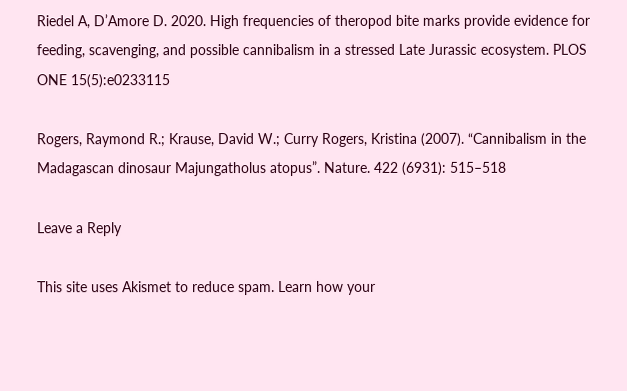Riedel A, D’Amore D. 2020. High frequencies of theropod bite marks provide evidence for feeding, scavenging, and possible cannibalism in a stressed Late Jurassic ecosystem. PLOS ONE 15(5):e0233115

Rogers, Raymond R.; Krause, David W.; Curry Rogers, Kristina (2007). “Cannibalism in the Madagascan dinosaur Majungatholus atopus”. Nature. 422 (6931): 515–518

Leave a Reply

This site uses Akismet to reduce spam. Learn how your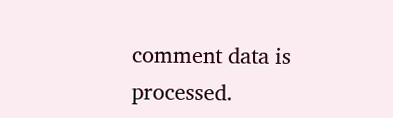comment data is processed.